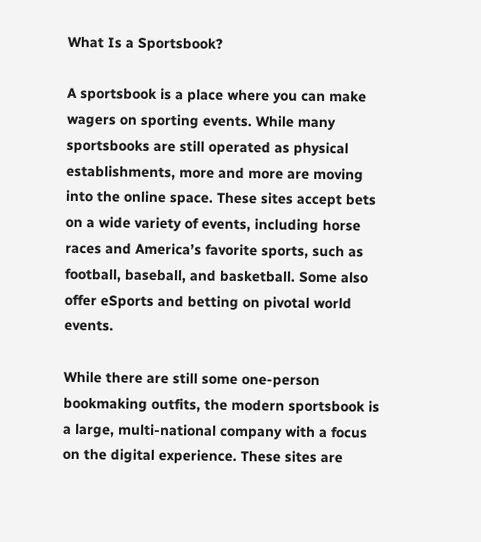What Is a Sportsbook?

A sportsbook is a place where you can make wagers on sporting events. While many sportsbooks are still operated as physical establishments, more and more are moving into the online space. These sites accept bets on a wide variety of events, including horse races and America’s favorite sports, such as football, baseball, and basketball. Some also offer eSports and betting on pivotal world events.

While there are still some one-person bookmaking outfits, the modern sportsbook is a large, multi-national company with a focus on the digital experience. These sites are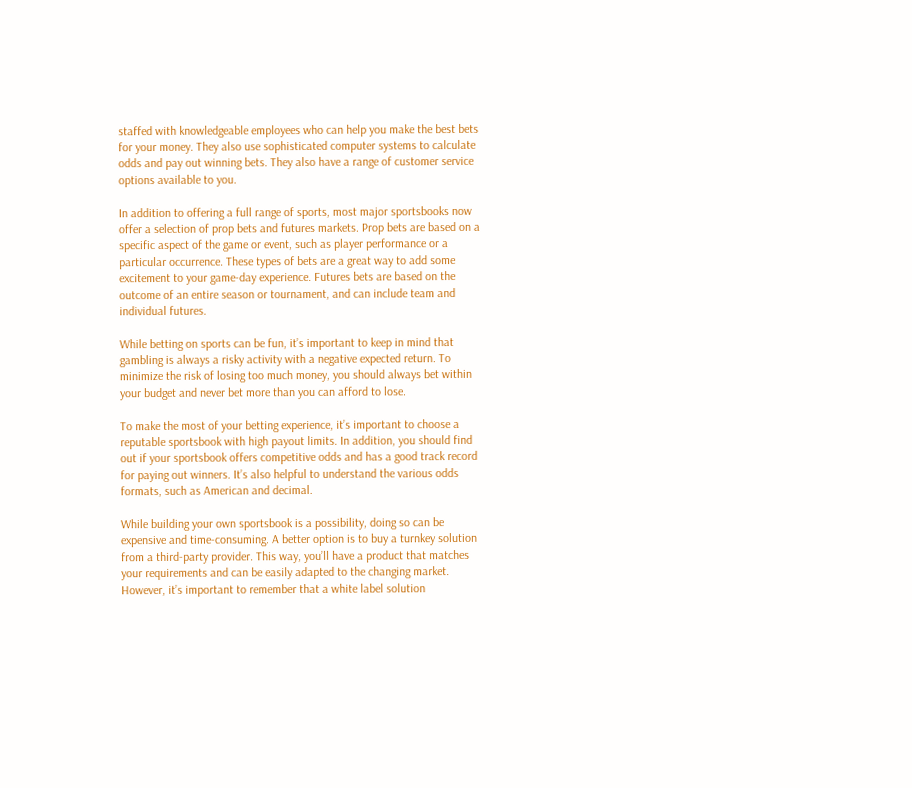staffed with knowledgeable employees who can help you make the best bets for your money. They also use sophisticated computer systems to calculate odds and pay out winning bets. They also have a range of customer service options available to you.

In addition to offering a full range of sports, most major sportsbooks now offer a selection of prop bets and futures markets. Prop bets are based on a specific aspect of the game or event, such as player performance or a particular occurrence. These types of bets are a great way to add some excitement to your game-day experience. Futures bets are based on the outcome of an entire season or tournament, and can include team and individual futures.

While betting on sports can be fun, it’s important to keep in mind that gambling is always a risky activity with a negative expected return. To minimize the risk of losing too much money, you should always bet within your budget and never bet more than you can afford to lose.

To make the most of your betting experience, it’s important to choose a reputable sportsbook with high payout limits. In addition, you should find out if your sportsbook offers competitive odds and has a good track record for paying out winners. It’s also helpful to understand the various odds formats, such as American and decimal.

While building your own sportsbook is a possibility, doing so can be expensive and time-consuming. A better option is to buy a turnkey solution from a third-party provider. This way, you’ll have a product that matches your requirements and can be easily adapted to the changing market. However, it’s important to remember that a white label solution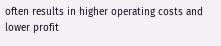often results in higher operating costs and lower profit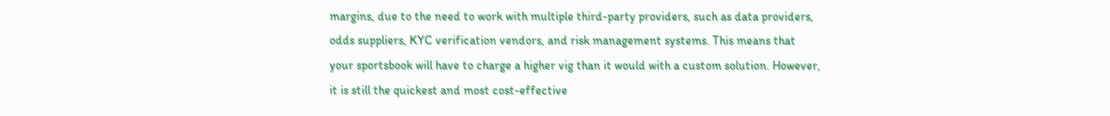margins, due to the need to work with multiple third-party providers, such as data providers, odds suppliers, KYC verification vendors, and risk management systems. This means that your sportsbook will have to charge a higher vig than it would with a custom solution. However, it is still the quickest and most cost-effective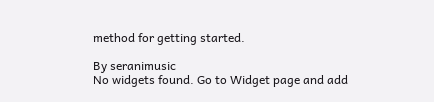method for getting started.

By seranimusic
No widgets found. Go to Widget page and add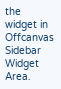the widget in Offcanvas Sidebar Widget Area.